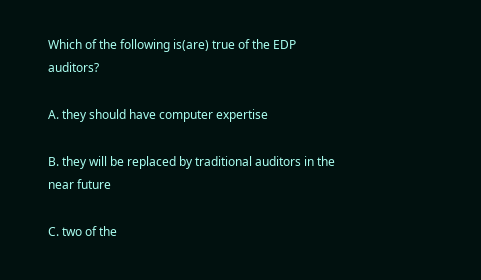Which of the following is(are) true of the EDP auditors?

A. they should have computer expertise

B. they will be replaced by traditional auditors in the near future

C. two of the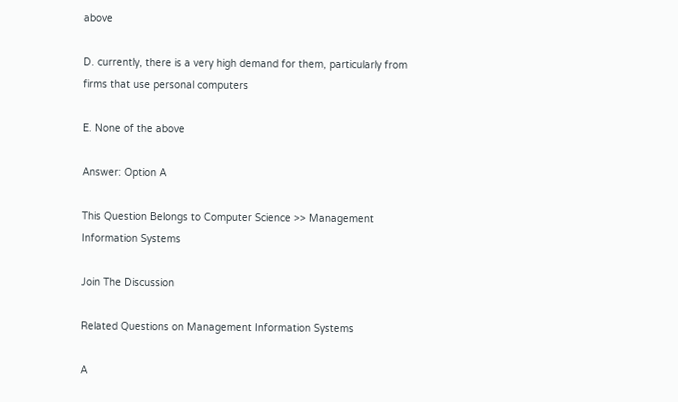above

D. currently, there is a very high demand for them, particularly from firms that use personal computers

E. None of the above

Answer: Option A

This Question Belongs to Computer Science >> Management Information Systems

Join The Discussion

Related Questions on Management Information Systems

A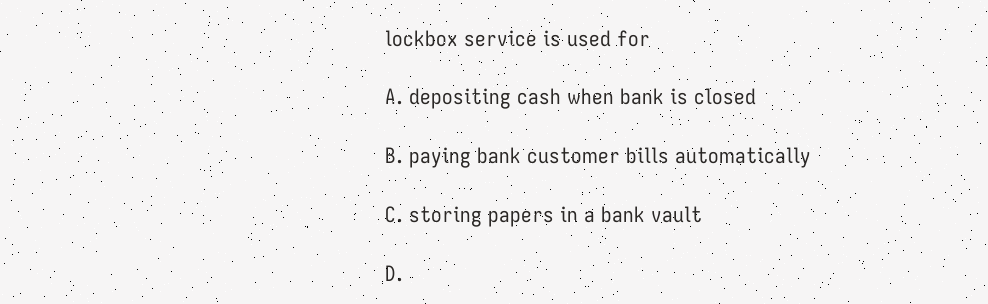lockbox service is used for

A. depositing cash when bank is closed

B. paying bank customer bills automatically

C. storing papers in a bank vault

D.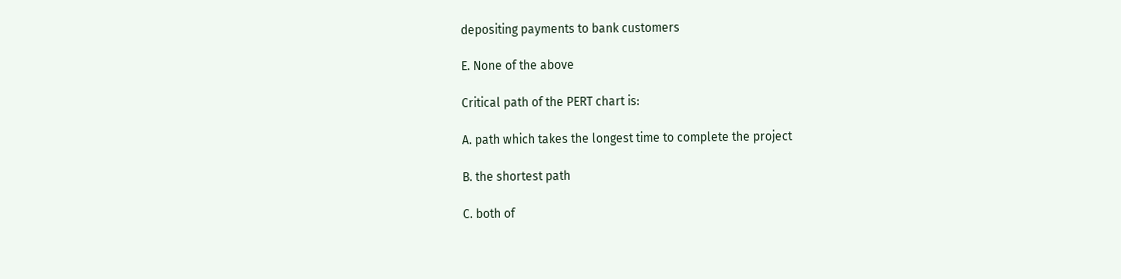depositing payments to bank customers

E. None of the above

Critical path of the PERT chart is:

A. path which takes the longest time to complete the project

B. the shortest path

C. both of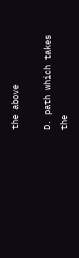the above

D. path which takes the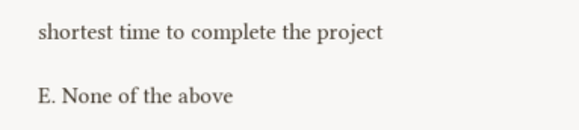shortest time to complete the project

E. None of the above